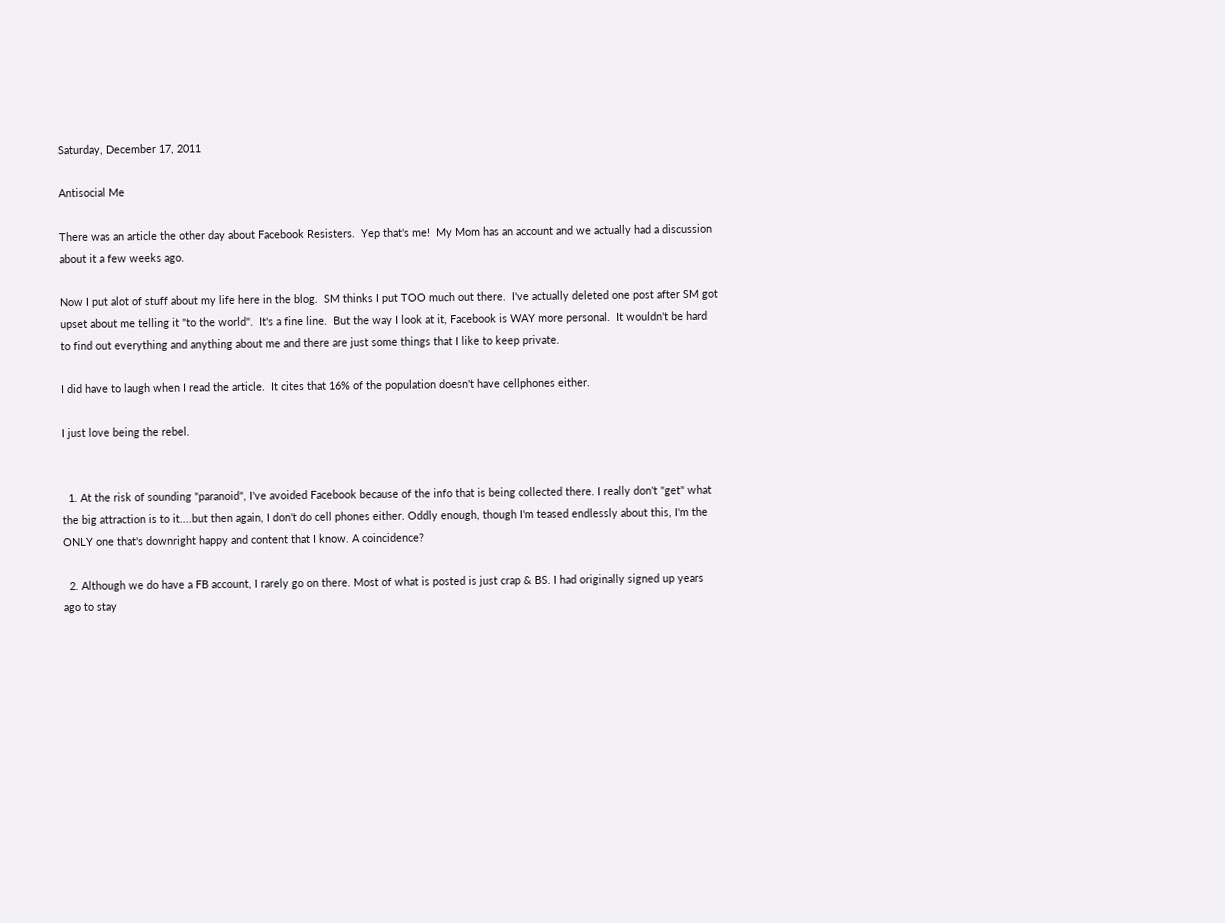Saturday, December 17, 2011

Antisocial Me

There was an article the other day about Facebook Resisters.  Yep that's me!  My Mom has an account and we actually had a discussion about it a few weeks ago.

Now I put alot of stuff about my life here in the blog.  SM thinks I put TOO much out there.  I've actually deleted one post after SM got upset about me telling it "to the world".  It's a fine line.  But the way I look at it, Facebook is WAY more personal.  It wouldn't be hard to find out everything and anything about me and there are just some things that I like to keep private.

I did have to laugh when I read the article.  It cites that 16% of the population doesn't have cellphones either.

I just love being the rebel.


  1. At the risk of sounding "paranoid", I've avoided Facebook because of the info that is being collected there. I really don't "get" what the big attraction is to it....but then again, I don't do cell phones either. Oddly enough, though I'm teased endlessly about this, I'm the ONLY one that's downright happy and content that I know. A coincidence?

  2. Although we do have a FB account, I rarely go on there. Most of what is posted is just crap & BS. I had originally signed up years ago to stay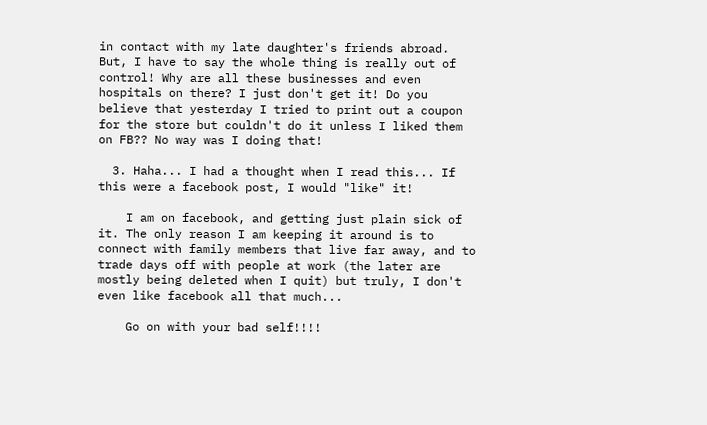in contact with my late daughter's friends abroad. But, I have to say the whole thing is really out of control! Why are all these businesses and even hospitals on there? I just don't get it! Do you believe that yesterday I tried to print out a coupon for the store but couldn't do it unless I liked them on FB?? No way was I doing that!

  3. Haha... I had a thought when I read this... If this were a facebook post, I would "like" it!

    I am on facebook, and getting just plain sick of it. The only reason I am keeping it around is to connect with family members that live far away, and to trade days off with people at work (the later are mostly being deleted when I quit) but truly, I don't even like facebook all that much...

    Go on with your bad self!!!!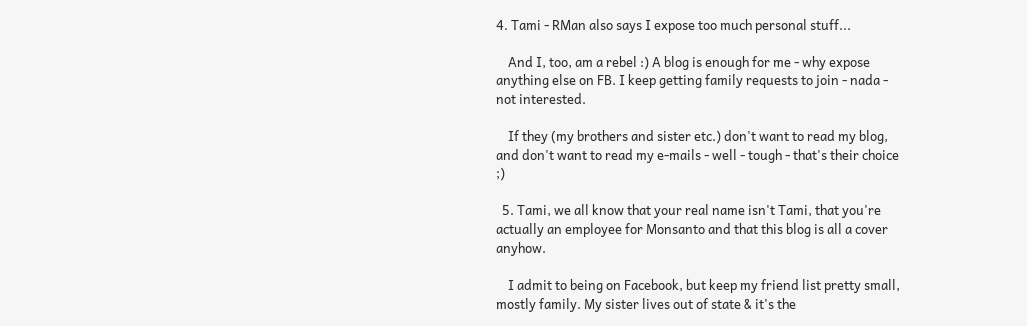4. Tami - RMan also says I expose too much personal stuff...

    And I, too, am a rebel :) A blog is enough for me - why expose anything else on FB. I keep getting family requests to join - nada - not interested.

    If they (my brothers and sister etc.) don't want to read my blog, and don't want to read my e-mails - well - tough - that's their choice ;)

  5. Tami, we all know that your real name isn't Tami, that you're actually an employee for Monsanto and that this blog is all a cover anyhow.

    I admit to being on Facebook, but keep my friend list pretty small, mostly family. My sister lives out of state & it's the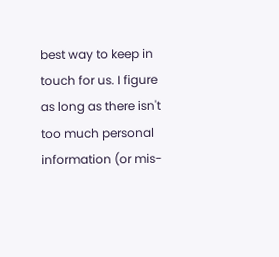best way to keep in touch for us. I figure as long as there isn't too much personal information (or mis-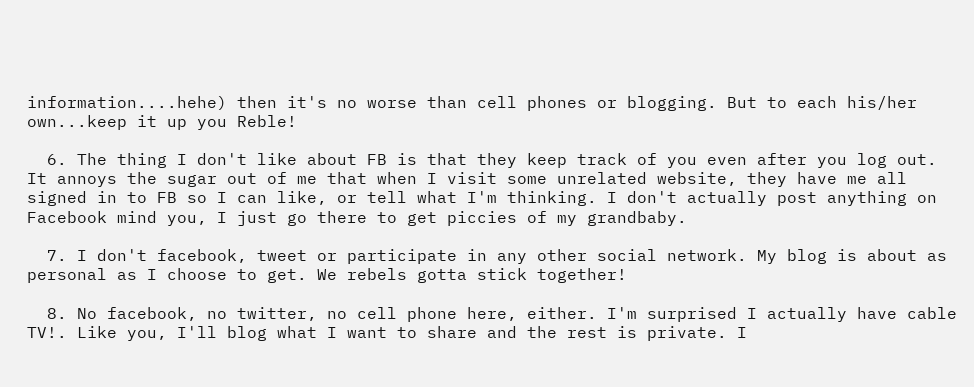information....hehe) then it's no worse than cell phones or blogging. But to each his/her own...keep it up you Reble!

  6. The thing I don't like about FB is that they keep track of you even after you log out. It annoys the sugar out of me that when I visit some unrelated website, they have me all signed in to FB so I can like, or tell what I'm thinking. I don't actually post anything on Facebook mind you, I just go there to get piccies of my grandbaby.

  7. I don't facebook, tweet or participate in any other social network. My blog is about as personal as I choose to get. We rebels gotta stick together!

  8. No facebook, no twitter, no cell phone here, either. I'm surprised I actually have cable TV!. Like you, I'll blog what I want to share and the rest is private. I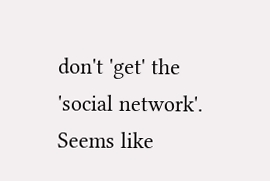don't 'get' the 'social network'. Seems like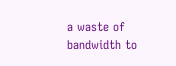a waste of bandwidth to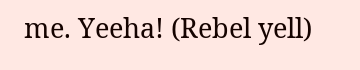me. Yeeha! (Rebel yell)